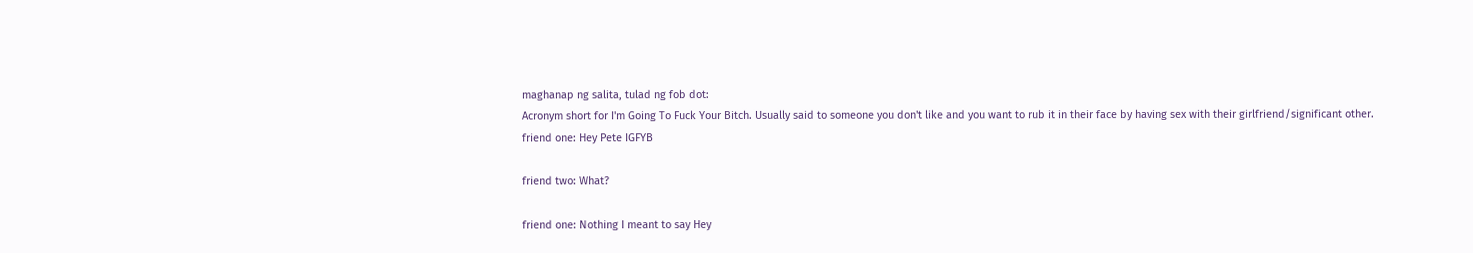maghanap ng salita, tulad ng fob dot:
Acronym short for I'm Going To Fuck Your Bitch. Usually said to someone you don't like and you want to rub it in their face by having sex with their girlfriend/significant other.
friend one: Hey Pete IGFYB

friend two: What?

friend one: Nothing I meant to say Hey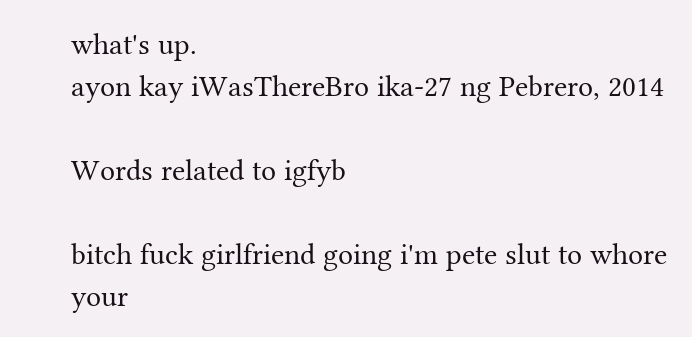what's up.
ayon kay iWasThereBro ika-27 ng Pebrero, 2014

Words related to igfyb

bitch fuck girlfriend going i'm pete slut to whore your